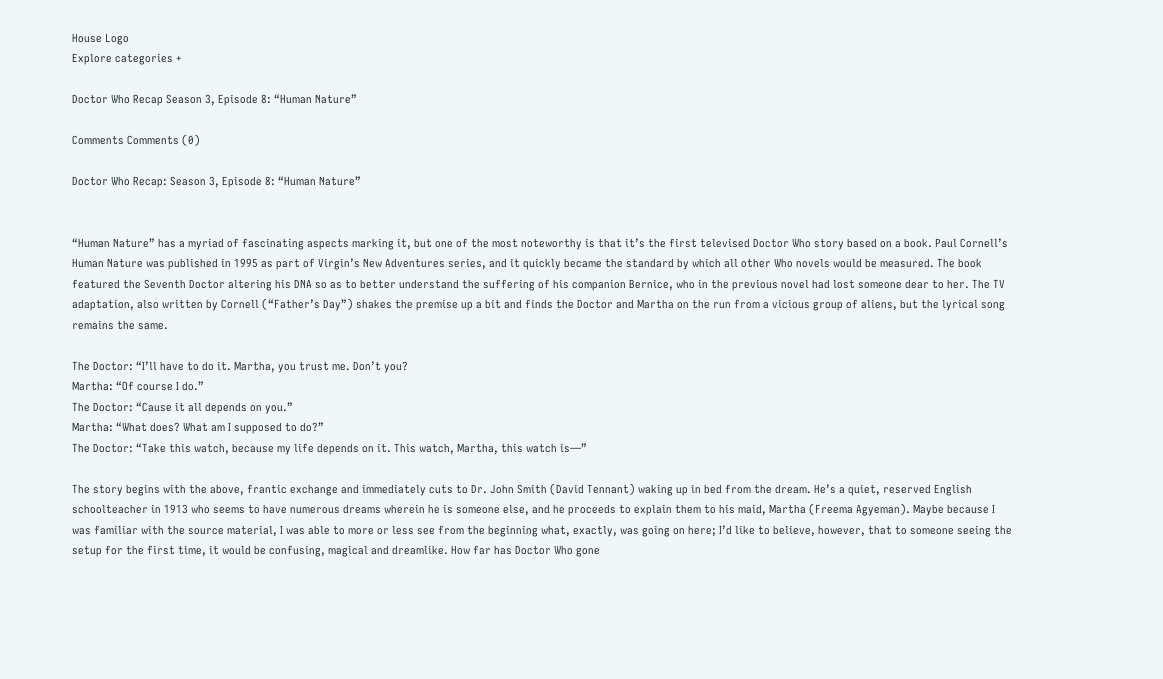House Logo
Explore categories +

Doctor Who Recap Season 3, Episode 8: “Human Nature”

Comments Comments (0)

Doctor Who Recap: Season 3, Episode 8: “Human Nature”


“Human Nature” has a myriad of fascinating aspects marking it, but one of the most noteworthy is that it’s the first televised Doctor Who story based on a book. Paul Cornell’s Human Nature was published in 1995 as part of Virgin’s New Adventures series, and it quickly became the standard by which all other Who novels would be measured. The book featured the Seventh Doctor altering his DNA so as to better understand the suffering of his companion Bernice, who in the previous novel had lost someone dear to her. The TV adaptation, also written by Cornell (“Father’s Day”) shakes the premise up a bit and finds the Doctor and Martha on the run from a vicious group of aliens, but the lyrical song remains the same.

The Doctor: “I’ll have to do it. Martha, you trust me. Don’t you?
Martha: “Of course I do.”
The Doctor: “Cause it all depends on you.”
Martha: “What does? What am I supposed to do?”
The Doctor: “Take this watch, because my life depends on it. This watch, Martha, this watch is—”

The story begins with the above, frantic exchange and immediately cuts to Dr. John Smith (David Tennant) waking up in bed from the dream. He’s a quiet, reserved English schoolteacher in 1913 who seems to have numerous dreams wherein he is someone else, and he proceeds to explain them to his maid, Martha (Freema Agyeman). Maybe because I was familiar with the source material, I was able to more or less see from the beginning what, exactly, was going on here; I’d like to believe, however, that to someone seeing the setup for the first time, it would be confusing, magical and dreamlike. How far has Doctor Who gone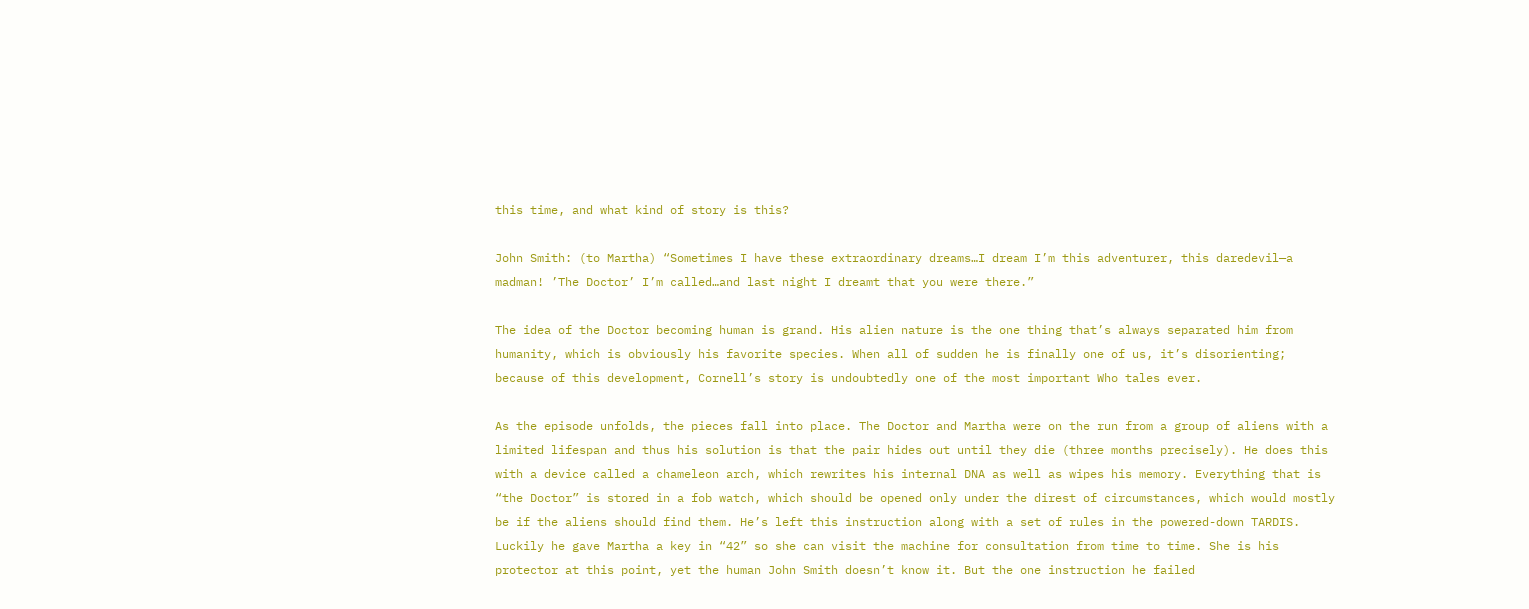this time, and what kind of story is this?

John Smith: (to Martha) “Sometimes I have these extraordinary dreams…I dream I’m this adventurer, this daredevil—a madman! ’The Doctor’ I’m called…and last night I dreamt that you were there.”

The idea of the Doctor becoming human is grand. His alien nature is the one thing that’s always separated him from humanity, which is obviously his favorite species. When all of sudden he is finally one of us, it’s disorienting; because of this development, Cornell’s story is undoubtedly one of the most important Who tales ever.

As the episode unfolds, the pieces fall into place. The Doctor and Martha were on the run from a group of aliens with a limited lifespan and thus his solution is that the pair hides out until they die (three months precisely). He does this with a device called a chameleon arch, which rewrites his internal DNA as well as wipes his memory. Everything that is “the Doctor” is stored in a fob watch, which should be opened only under the direst of circumstances, which would mostly be if the aliens should find them. He’s left this instruction along with a set of rules in the powered-down TARDIS. Luckily he gave Martha a key in “42” so she can visit the machine for consultation from time to time. She is his protector at this point, yet the human John Smith doesn’t know it. But the one instruction he failed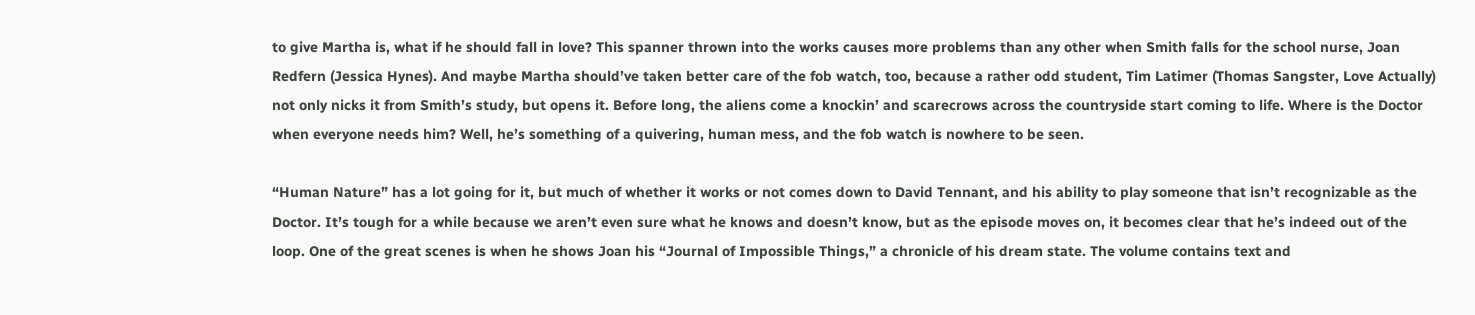to give Martha is, what if he should fall in love? This spanner thrown into the works causes more problems than any other when Smith falls for the school nurse, Joan Redfern (Jessica Hynes). And maybe Martha should’ve taken better care of the fob watch, too, because a rather odd student, Tim Latimer (Thomas Sangster, Love Actually) not only nicks it from Smith’s study, but opens it. Before long, the aliens come a knockin’ and scarecrows across the countryside start coming to life. Where is the Doctor when everyone needs him? Well, he’s something of a quivering, human mess, and the fob watch is nowhere to be seen.

“Human Nature” has a lot going for it, but much of whether it works or not comes down to David Tennant, and his ability to play someone that isn’t recognizable as the Doctor. It’s tough for a while because we aren’t even sure what he knows and doesn’t know, but as the episode moves on, it becomes clear that he’s indeed out of the loop. One of the great scenes is when he shows Joan his “Journal of Impossible Things,” a chronicle of his dream state. The volume contains text and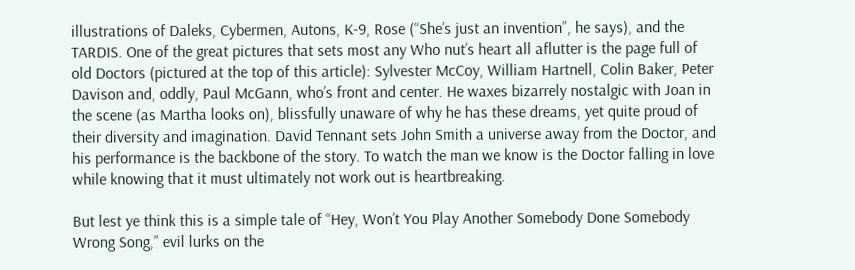illustrations of Daleks, Cybermen, Autons, K-9, Rose (“She’s just an invention”, he says), and the TARDIS. One of the great pictures that sets most any Who nut’s heart all aflutter is the page full of old Doctors (pictured at the top of this article): Sylvester McCoy, William Hartnell, Colin Baker, Peter Davison and, oddly, Paul McGann, who’s front and center. He waxes bizarrely nostalgic with Joan in the scene (as Martha looks on), blissfully unaware of why he has these dreams, yet quite proud of their diversity and imagination. David Tennant sets John Smith a universe away from the Doctor, and his performance is the backbone of the story. To watch the man we know is the Doctor falling in love while knowing that it must ultimately not work out is heartbreaking.

But lest ye think this is a simple tale of “Hey, Won’t You Play Another Somebody Done Somebody Wrong Song,” evil lurks on the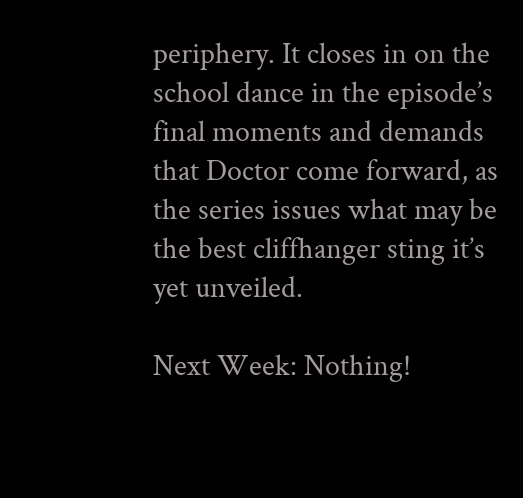periphery. It closes in on the school dance in the episode’s final moments and demands that Doctor come forward, as the series issues what may be the best cliffhanger sting it’s yet unveiled.

Next Week: Nothing!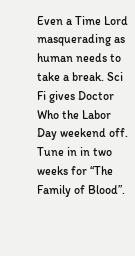Even a Time Lord masquerading as human needs to take a break. Sci Fi gives Doctor Who the Labor Day weekend off. Tune in in two weeks for “The Family of Blood”.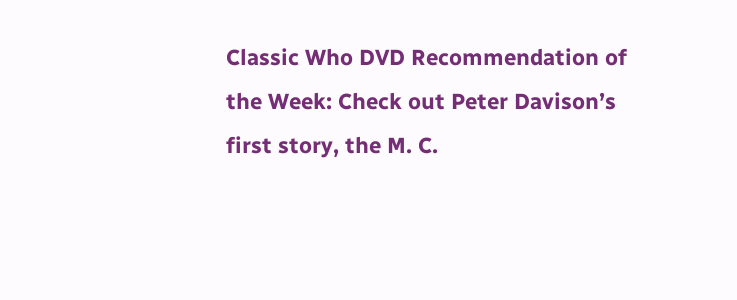Classic Who DVD Recommendation of the Week: Check out Peter Davison’s first story, the M. C.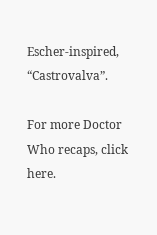Escher-inspired, “Castrovalva”.

For more Doctor Who recaps, click here.